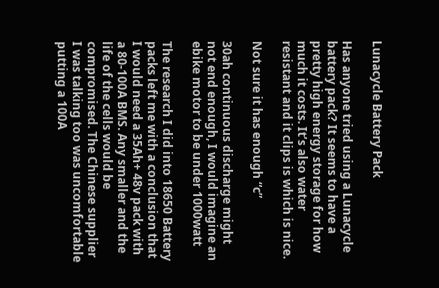Lunacycle Battery Pack

Has anyone tried using a Lunacycle battery pack? It seems to have a pretty high energy storage for how much it costs. It’s also water resistant and it clips is which is nice.

Not sure it has enough “c”

30ah continuous discharge might not end enough, I would imagine an ebike motor to be under 1000watt

The research I did into 18650 Battery packs left me with a conclusion that I would need a 35Ah+ 48v pack with a 80-100A BMS. Any smaller and the life of the cells would be compromised. The Chinese supplier I was talking too was uncomfortable putting a 100A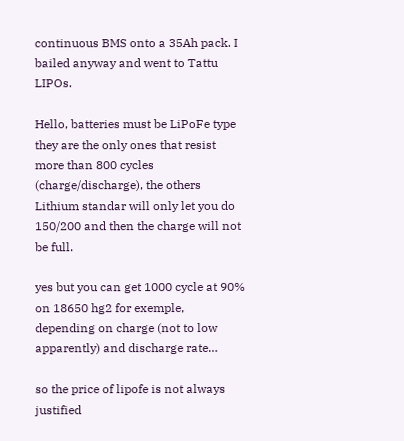continuous BMS onto a 35Ah pack. I bailed anyway and went to Tattu LIPOs.

Hello, batteries must be LiPoFe type they are the only ones that resist more than 800 cycles (charge/discharge), the others Lithium standar will only let you do 150/200 and then the charge will not be full.

yes but you can get 1000 cycle at 90% on 18650 hg2 for exemple, depending on charge (not to low apparently) and discharge rate…

so the price of lipofe is not always justified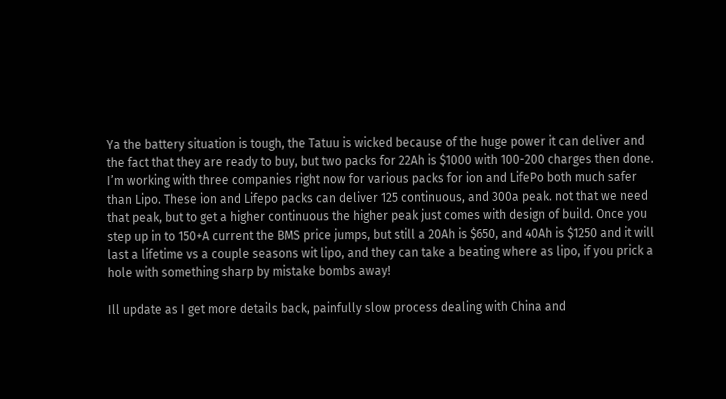Ya the battery situation is tough, the Tatuu is wicked because of the huge power it can deliver and the fact that they are ready to buy, but two packs for 22Ah is $1000 with 100-200 charges then done. I’m working with three companies right now for various packs for ion and LifePo both much safer than Lipo. These ion and Lifepo packs can deliver 125 continuous, and 300a peak. not that we need that peak, but to get a higher continuous the higher peak just comes with design of build. Once you step up in to 150+A current the BMS price jumps, but still a 20Ah is $650, and 40Ah is $1250 and it will last a lifetime vs a couple seasons wit lipo, and they can take a beating where as lipo, if you prick a hole with something sharp by mistake bombs away!

Ill update as I get more details back, painfully slow process dealing with China and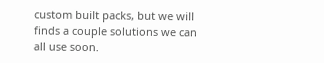custom built packs, but we will finds a couple solutions we can all use soon.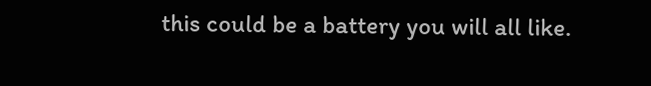this could be a battery you will all like.